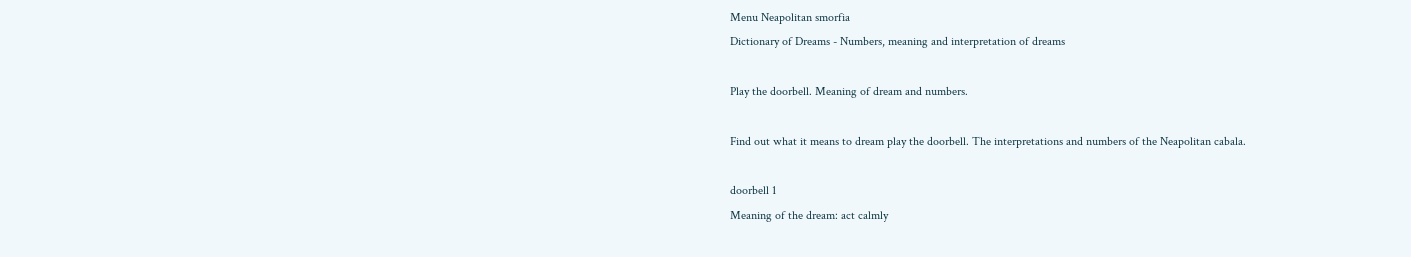Menu Neapolitan smorfia
Dictionary of Dreams - Numbers, meaning and interpretation of dreams

Play the doorbell. Meaning of dream and numbers.

Find out what it means to dream play the doorbell. The interpretations and numbers of the Neapolitan cabala.

doorbell 1
Meaning of the dream: act calmly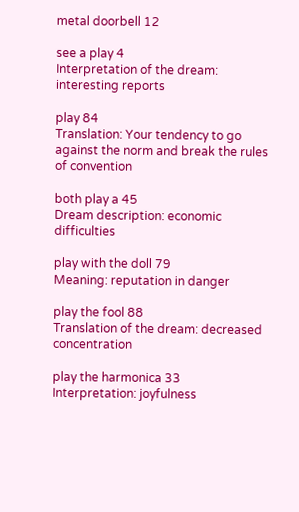metal doorbell 12

see a play 4
Interpretation of the dream: interesting reports

play 84
Translation: Your tendency to go against the norm and break the rules of convention

both play a 45
Dream description: economic difficulties

play with the doll 79
Meaning: reputation in danger

play the fool 88
Translation of the dream: decreased concentration

play the harmonica 33
Interpretation: joyfulness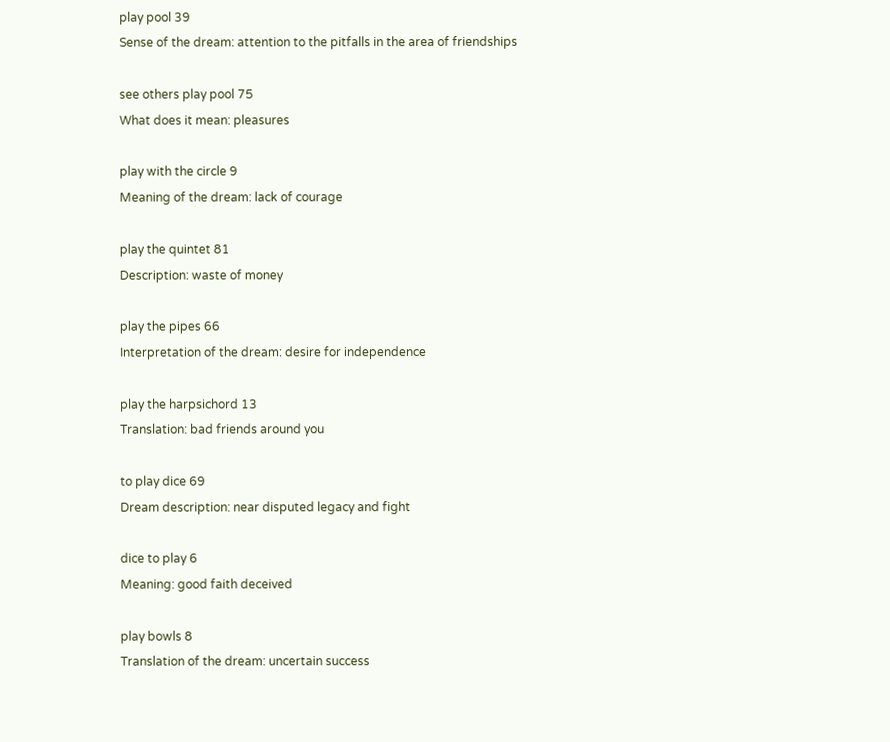play pool 39
Sense of the dream: attention to the pitfalls in the area of friendships

see others play pool 75
What does it mean: pleasures

play with the circle 9
Meaning of the dream: lack of courage

play the quintet 81
Description: waste of money

play the pipes 66
Interpretation of the dream: desire for independence

play the harpsichord 13
Translation: bad friends around you

to play dice 69
Dream description: near disputed legacy and fight

dice to play 6
Meaning: good faith deceived

play bowls 8
Translation of the dream: uncertain success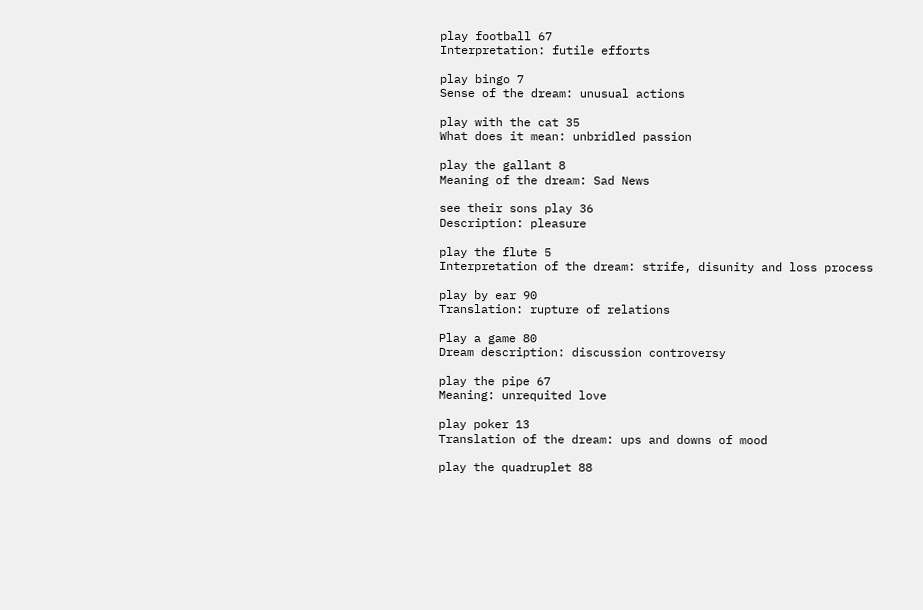play football 67
Interpretation: futile efforts

play bingo 7
Sense of the dream: unusual actions

play with the cat 35
What does it mean: unbridled passion

play the gallant 8
Meaning of the dream: Sad News

see their sons play 36
Description: pleasure

play the flute 5
Interpretation of the dream: strife, disunity and loss process

play by ear 90
Translation: rupture of relations

Play a game 80
Dream description: discussion controversy

play the pipe 67
Meaning: unrequited love

play poker 13
Translation of the dream: ups and downs of mood

play the quadruplet 88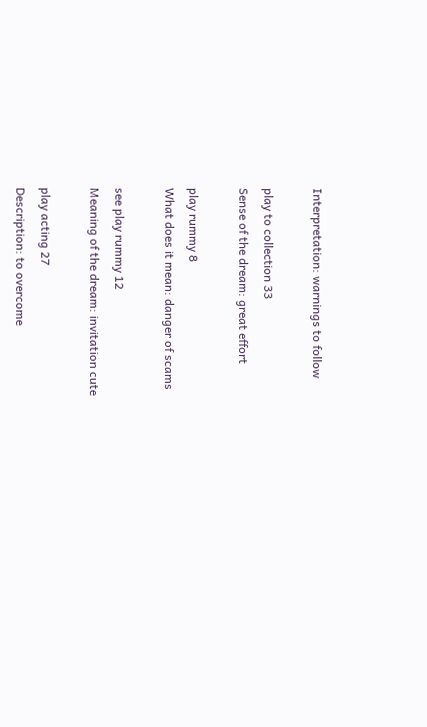Interpretation: warnings to follow

play to collection 33
Sense of the dream: great effort

play rummy 8
What does it mean: danger of scams

see play rummy 12
Meaning of the dream: invitation cute

play acting 27
Description: to overcome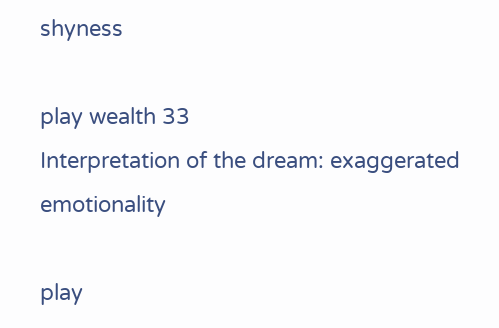shyness

play wealth 33
Interpretation of the dream: exaggerated emotionality

play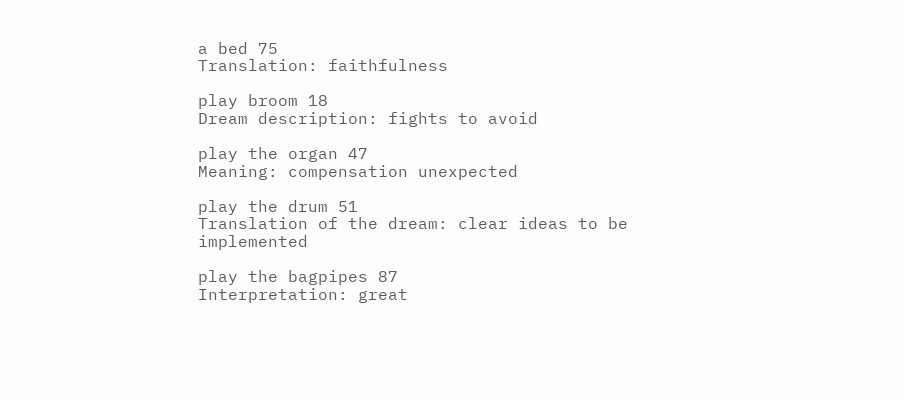a bed 75
Translation: faithfulness

play broom 18
Dream description: fights to avoid

play the organ 47
Meaning: compensation unexpected

play the drum 51
Translation of the dream: clear ideas to be implemented

play the bagpipes 87
Interpretation: great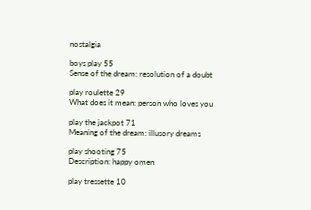nostalgia

boys play 55
Sense of the dream: resolution of a doubt

play roulette 29
What does it mean: person who loves you

play the jackpot 71
Meaning of the dream: illusory dreams

play shooting 75
Description: happy omen

play tressette 10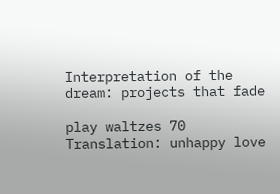Interpretation of the dream: projects that fade

play waltzes 70
Translation: unhappy love